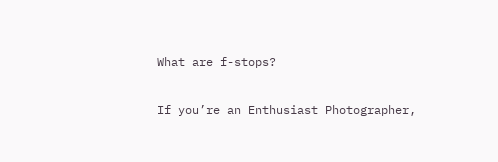What are f-stops?

If you’re an Enthusiast Photographer,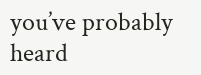you’ve probably heard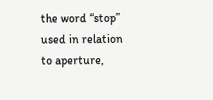the word “stop” used in relation to aperture,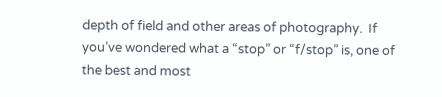depth of field and other areas of photography.  If you’ve wondered what a “stop” or “f/stop” is, one of the best and most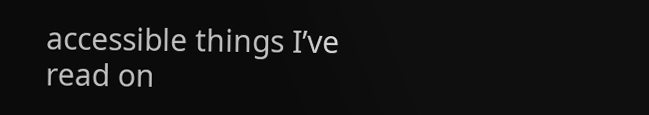accessible things I’ve read on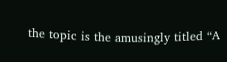the topic is the amusingly titled “A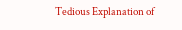Tedious Explanation of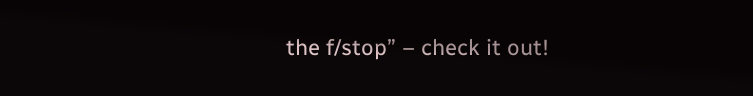the f/stop” – check it out!